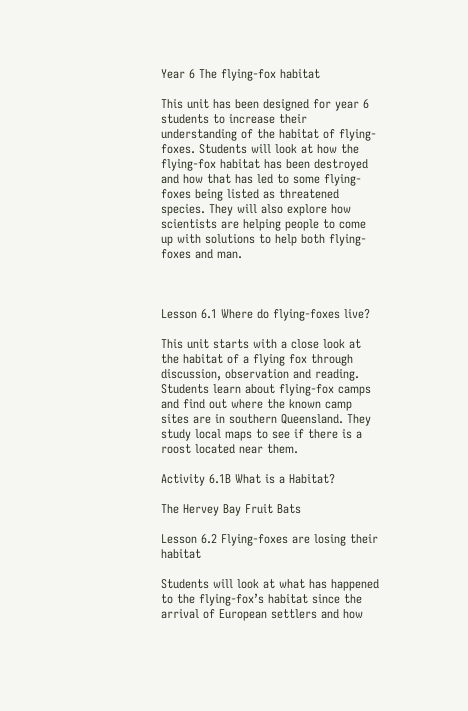Year 6 The flying-fox habitat

This unit has been designed for year 6 students to increase their understanding of the habitat of flying-foxes. Students will look at how the flying-fox habitat has been destroyed and how that has led to some flying-foxes being listed as threatened species. They will also explore how scientists are helping people to come up with solutions to help both flying-foxes and man.



Lesson 6.1 Where do flying-foxes live?

This unit starts with a close look at the habitat of a flying fox through discussion, observation and reading. Students learn about flying-fox camps and find out where the known camp sites are in southern Queensland. They study local maps to see if there is a roost located near them.

Activity 6.1B What is a Habitat?

The Hervey Bay Fruit Bats

Lesson 6.2 Flying-foxes are losing their habitat

Students will look at what has happened to the flying-fox’s habitat since the arrival of European settlers and how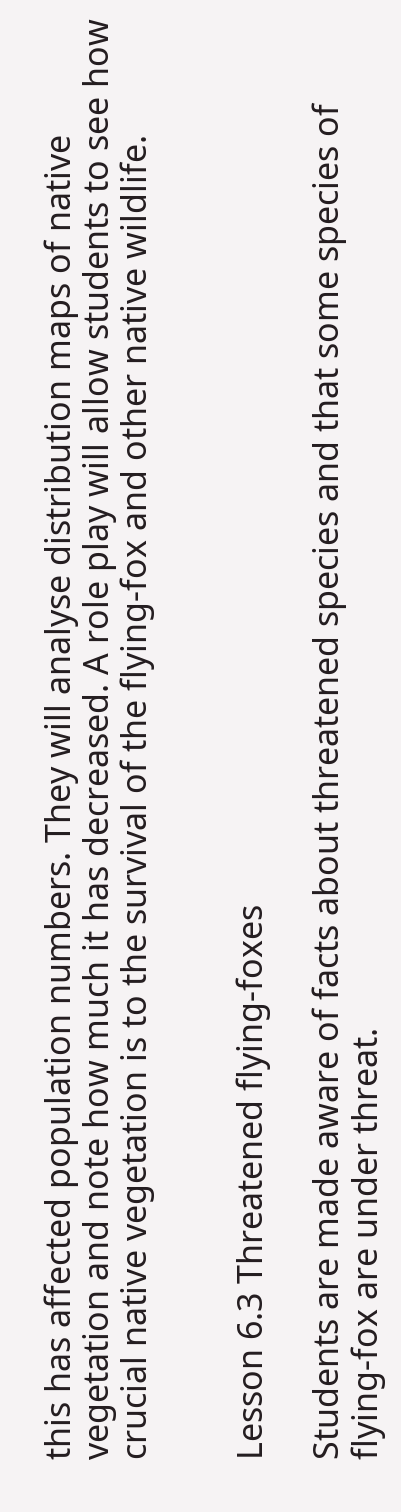this has affected population numbers. They will analyse distribution maps of native vegetation and note how much it has decreased. A role play will allow students to see how crucial native vegetation is to the survival of the flying-fox and other native wildlife.


Lesson 6.3 Threatened flying-foxes

Students are made aware of facts about threatened species and that some species of flying-fox are under threat.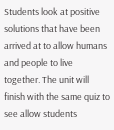Students look at positive solutions that have been arrived at to allow humans and people to live together. The unit will finish with the same quiz to see allow students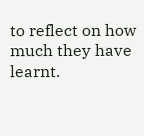to reflect on how much they have learnt.